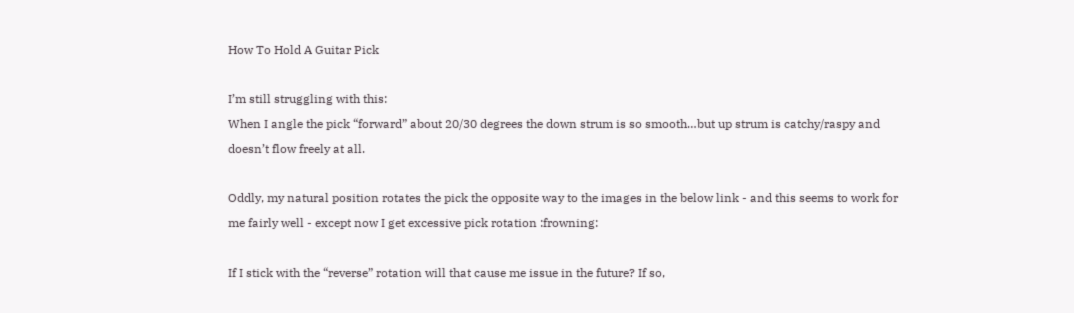How To Hold A Guitar Pick

I’m still struggling with this:
When I angle the pick “forward” about 20/30 degrees the down strum is so smooth…but up strum is catchy/raspy and doesn’t flow freely at all.

Oddly, my natural position rotates the pick the opposite way to the images in the below link - and this seems to work for me fairly well - except now I get excessive pick rotation :frowning:

If I stick with the “reverse” rotation will that cause me issue in the future? If so,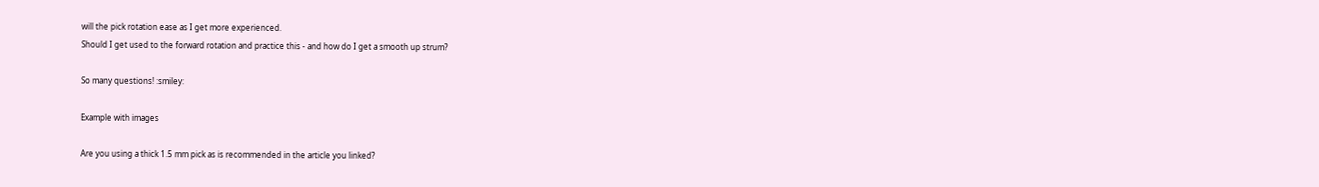will the pick rotation ease as I get more experienced.
Should I get used to the forward rotation and practice this - and how do I get a smooth up strum?

So many questions! :smiley:

Example with images

Are you using a thick 1.5 mm pick as is recommended in the article you linked?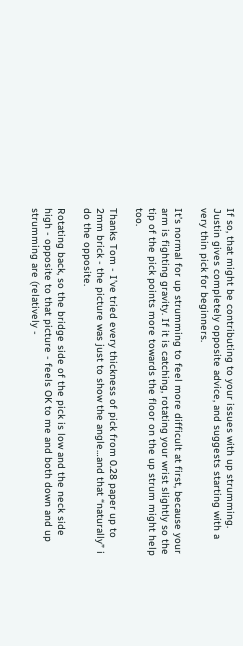If so, that might be contributing to your issues with up strumming. Justin gives completely opposite advice, and suggests starting with a very thin pick for beginners.

It’s normal for up strumming to feel more difficult at first, because your arm is fighting gravity. If it is catching, rotating your wrist slightly so the tip of the pick points more towards the floor on the up strum might help too.

Thanks Tom - I’ve tried every thickness of pick from 0.28 paper up to 2mm brick - the picture was just to show the angle…and that “naturally” i do the opposite.

Rotating back, so the bridge side of the pick is low and the neck side high - opposite to that picture - feels OK to me and both down and up strumming are (relatively -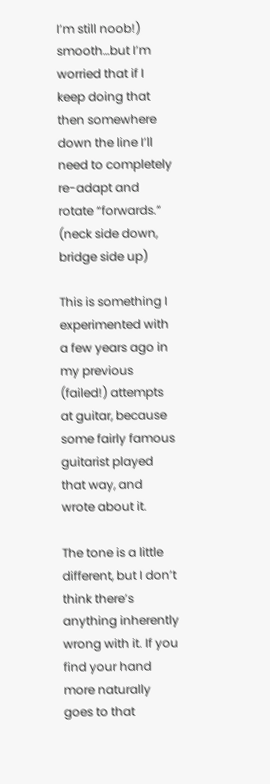I’m still noob!) smooth…but I’m worried that if I keep doing that then somewhere down the line I’ll need to completely re-adapt and rotate “forwards.” (neck side down, bridge side up)

This is something I experimented with a few years ago in my previous (failed!) attempts at guitar, because some fairly famous guitarist played that way, and wrote about it.

The tone is a little different, but I don’t think there’s anything inherently wrong with it. If you find your hand more naturally goes to that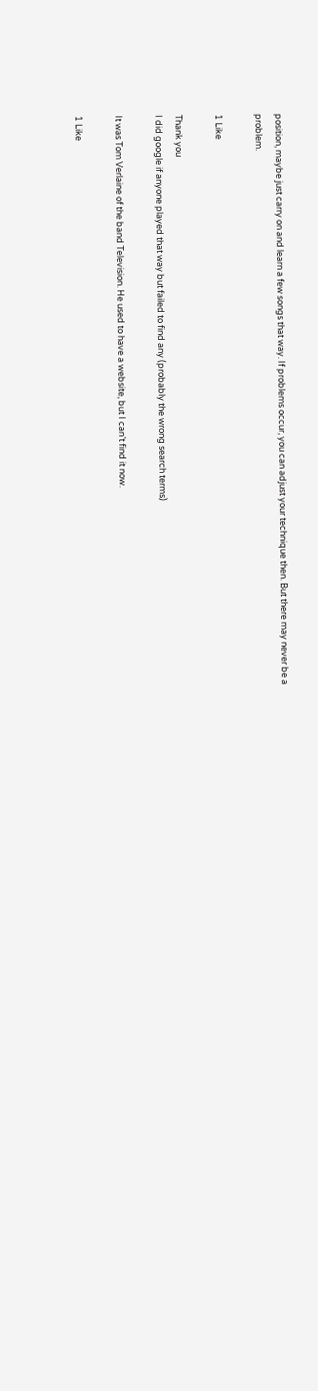position, maybe just carry on and learn a few songs that way. If problems occur, you can adjust your technique then. But there may never be a problem.

1 Like

Thank you
I did google if anyone played that way but failed to find any (probably the wrong search terms)

It was Tom Verlaine of the band Television. He used to have a website, but I can’t find it now.

1 Like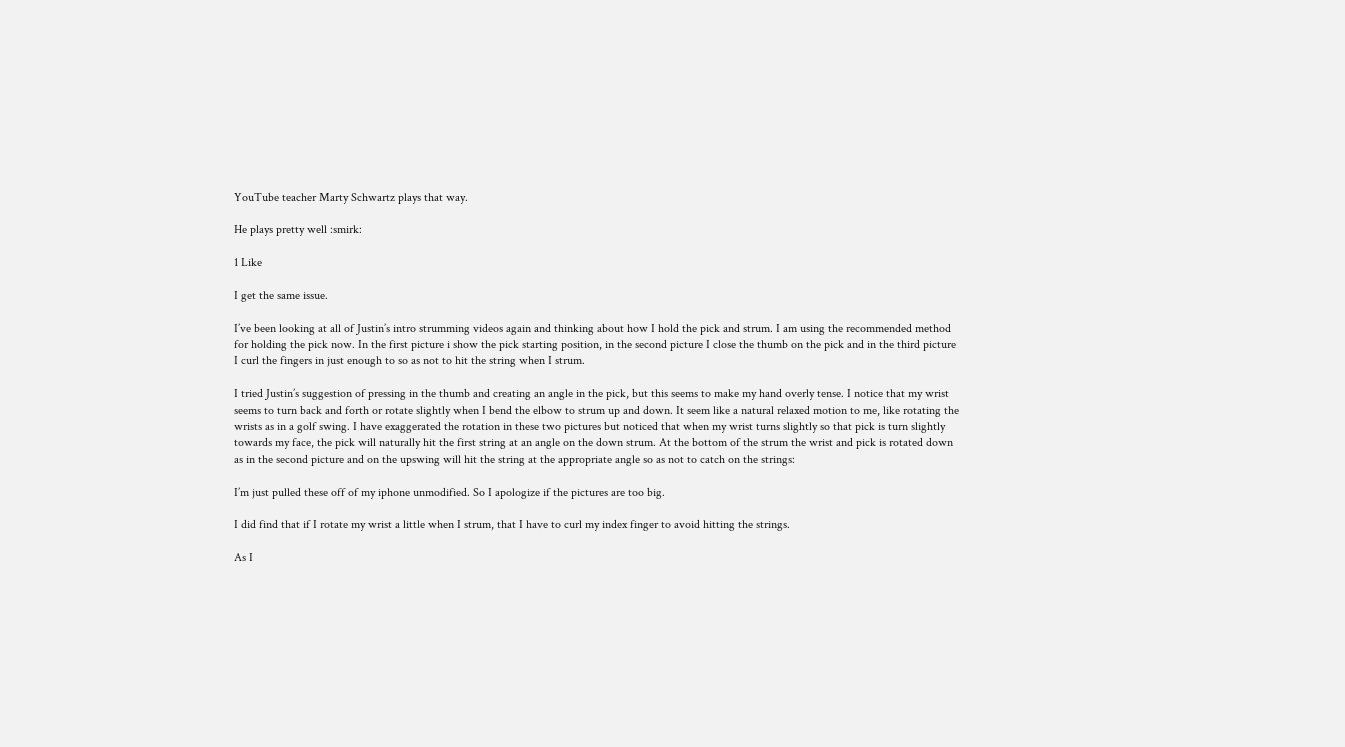YouTube teacher Marty Schwartz plays that way.

He plays pretty well :smirk:

1 Like

I get the same issue.

I’ve been looking at all of Justin’s intro strumming videos again and thinking about how I hold the pick and strum. I am using the recommended method for holding the pick now. In the first picture i show the pick starting position, in the second picture I close the thumb on the pick and in the third picture I curl the fingers in just enough to so as not to hit the string when I strum.

I tried Justin’s suggestion of pressing in the thumb and creating an angle in the pick, but this seems to make my hand overly tense. I notice that my wrist seems to turn back and forth or rotate slightly when I bend the elbow to strum up and down. It seem like a natural relaxed motion to me, like rotating the wrists as in a golf swing. I have exaggerated the rotation in these two pictures but noticed that when my wrist turns slightly so that pick is turn slightly towards my face, the pick will naturally hit the first string at an angle on the down strum. At the bottom of the strum the wrist and pick is rotated down as in the second picture and on the upswing will hit the string at the appropriate angle so as not to catch on the strings:

I’m just pulled these off of my iphone unmodified. So I apologize if the pictures are too big.

I did find that if I rotate my wrist a little when I strum, that I have to curl my index finger to avoid hitting the strings.

As I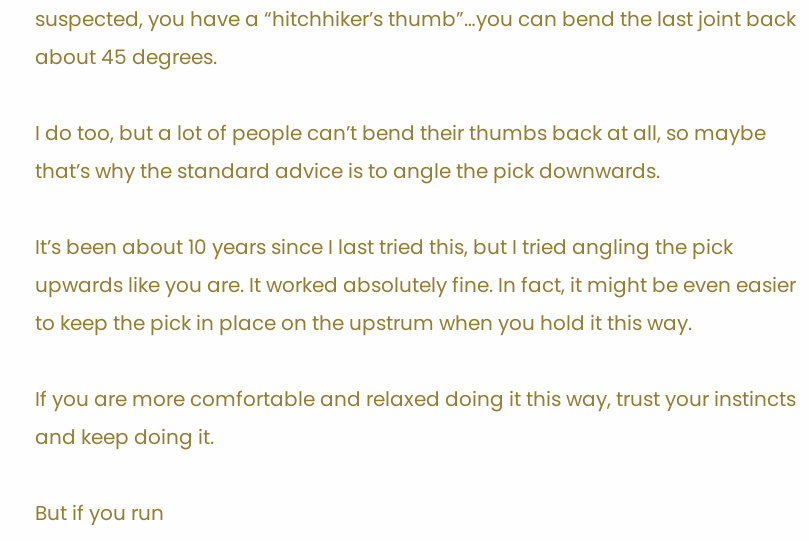suspected, you have a “hitchhiker’s thumb”…you can bend the last joint back about 45 degrees.

I do too, but a lot of people can’t bend their thumbs back at all, so maybe that’s why the standard advice is to angle the pick downwards.

It’s been about 10 years since I last tried this, but I tried angling the pick upwards like you are. It worked absolutely fine. In fact, it might be even easier to keep the pick in place on the upstrum when you hold it this way.

If you are more comfortable and relaxed doing it this way, trust your instincts and keep doing it.

But if you run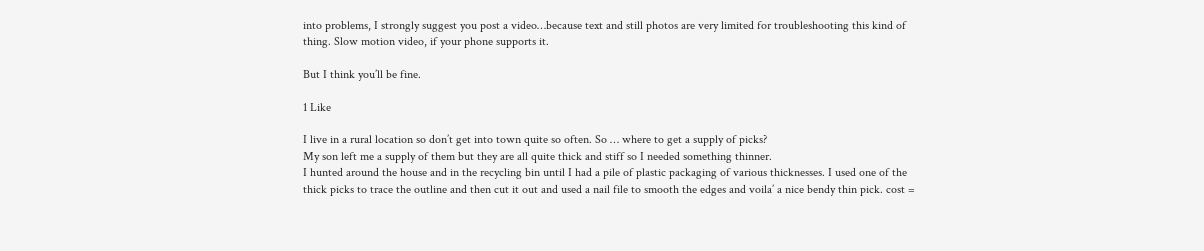into problems, I strongly suggest you post a video…because text and still photos are very limited for troubleshooting this kind of thing. Slow motion video, if your phone supports it.

But I think you’ll be fine.

1 Like

I live in a rural location so don’t get into town quite so often. So … where to get a supply of picks?
My son left me a supply of them but they are all quite thick and stiff so I needed something thinner.
I hunted around the house and in the recycling bin until I had a pile of plastic packaging of various thicknesses. I used one of the thick picks to trace the outline and then cut it out and used a nail file to smooth the edges and voila’ a nice bendy thin pick. cost =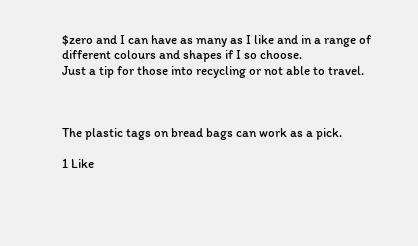$zero and I can have as many as I like and in a range of different colours and shapes if I so choose.
Just a tip for those into recycling or not able to travel.



The plastic tags on bread bags can work as a pick.

1 Like